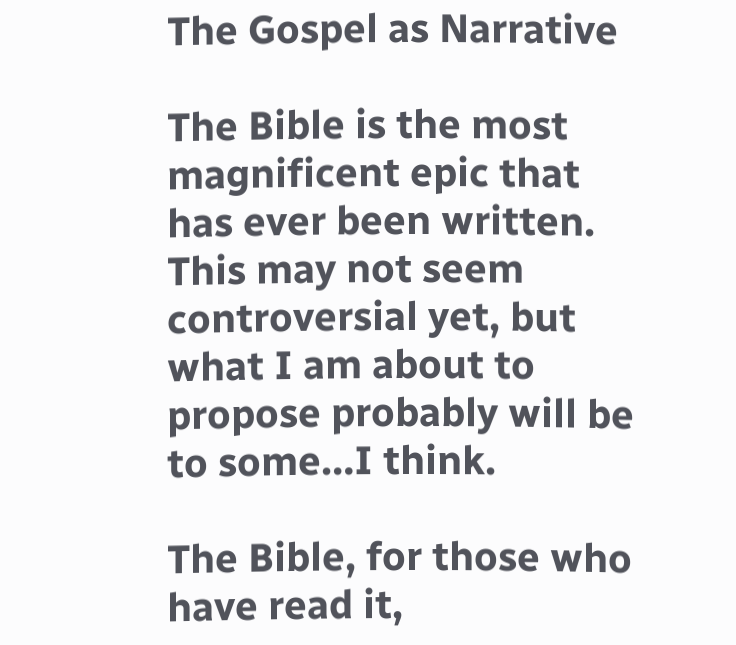The Gospel as Narrative

The Bible is the most magnificent epic that has ever been written. This may not seem controversial yet, but what I am about to propose probably will be to some…I think.

The Bible, for those who have read it,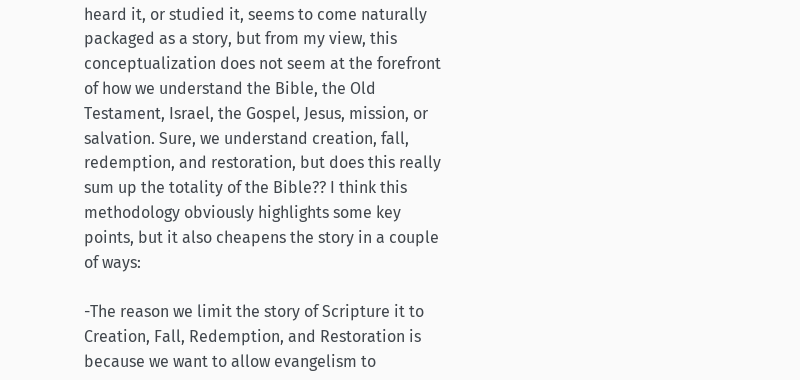heard it, or studied it, seems to come naturally packaged as a story, but from my view, this conceptualization does not seem at the forefront of how we understand the Bible, the Old Testament, Israel, the Gospel, Jesus, mission, or salvation. Sure, we understand creation, fall, redemption, and restoration, but does this really sum up the totality of the Bible?? I think this methodology obviously highlights some key points, but it also cheapens the story in a couple of ways:

-The reason we limit the story of Scripture it to Creation, Fall, Redemption, and Restoration is because we want to allow evangelism to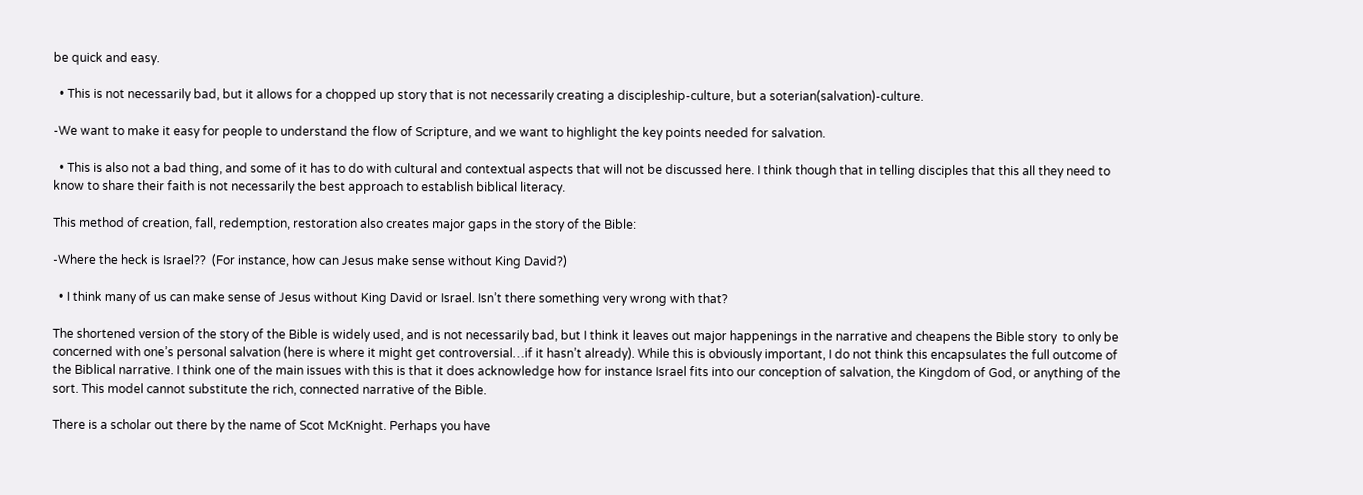be quick and easy.

  • This is not necessarily bad, but it allows for a chopped up story that is not necessarily creating a discipleship-culture, but a soterian(salvation)-culture.

-We want to make it easy for people to understand the flow of Scripture, and we want to highlight the key points needed for salvation.

  • This is also not a bad thing, and some of it has to do with cultural and contextual aspects that will not be discussed here. I think though that in telling disciples that this all they need to know to share their faith is not necessarily the best approach to establish biblical literacy.

This method of creation, fall, redemption, restoration also creates major gaps in the story of the Bible:

-Where the heck is Israel??  (For instance, how can Jesus make sense without King David?)

  • I think many of us can make sense of Jesus without King David or Israel. Isn’t there something very wrong with that?

The shortened version of the story of the Bible is widely used, and is not necessarily bad, but I think it leaves out major happenings in the narrative and cheapens the Bible story  to only be concerned with one’s personal salvation (here is where it might get controversial…if it hasn’t already). While this is obviously important, I do not think this encapsulates the full outcome of the Biblical narrative. I think one of the main issues with this is that it does acknowledge how for instance Israel fits into our conception of salvation, the Kingdom of God, or anything of the sort. This model cannot substitute the rich, connected narrative of the Bible.

There is a scholar out there by the name of Scot McKnight. Perhaps you have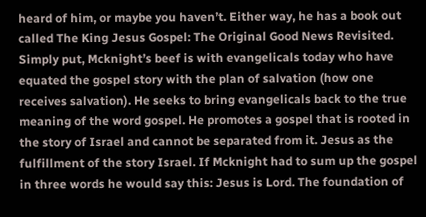heard of him, or maybe you haven’t. Either way, he has a book out called The King Jesus Gospel: The Original Good News Revisited. Simply put, Mcknight’s beef is with evangelicals today who have equated the gospel story with the plan of salvation (how one receives salvation). He seeks to bring evangelicals back to the true meaning of the word gospel. He promotes a gospel that is rooted in the story of Israel and cannot be separated from it. Jesus as the fulfillment of the story Israel. If Mcknight had to sum up the gospel in three words he would say this: Jesus is Lord. The foundation of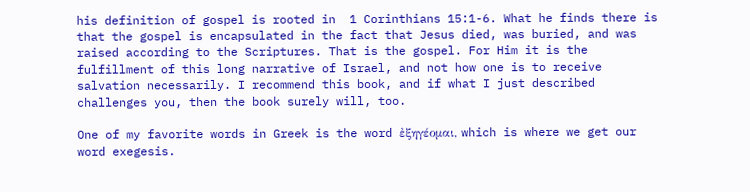his definition of gospel is rooted in  1 Corinthians 15:1-6. What he finds there is that the gospel is encapsulated in the fact that Jesus died, was buried, and was raised according to the Scriptures. That is the gospel. For Him it is the fulfillment of this long narrative of Israel, and not how one is to receive salvation necessarily. I recommend this book, and if what I just described challenges you, then the book surely will, too.

One of my favorite words in Greek is the word ἐξηγέομαι, which is where we get our word exegesis.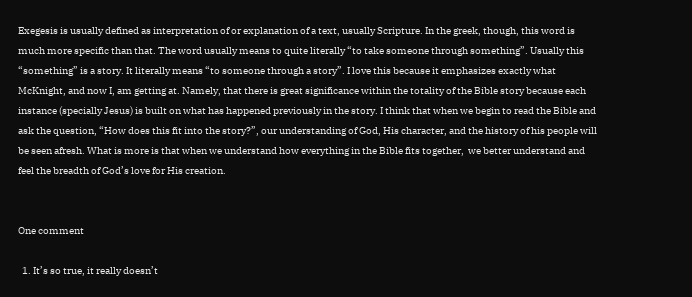Exegesis is usually defined as interpretation of or explanation of a text, usually Scripture. In the greek, though, this word is much more specific than that. The word usually means to quite literally “to take someone through something”. Usually this “something” is a story. It literally means “to someone through a story”. I love this because it emphasizes exactly what McKnight, and now I, am getting at. Namely, that there is great significance within the totality of the Bible story because each instance (specially Jesus) is built on what has happened previously in the story. I think that when we begin to read the Bible and ask the question, “How does this fit into the story?”, our understanding of God, His character, and the history of his people will be seen afresh. What is more is that when we understand how everything in the Bible fits together,  we better understand and feel the breadth of God’s love for His creation.


One comment

  1. It’s so true, it really doesn’t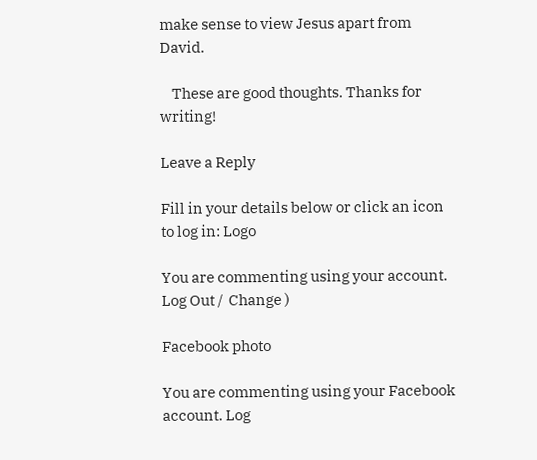make sense to view Jesus apart from David.

    These are good thoughts. Thanks for writing!

Leave a Reply

Fill in your details below or click an icon to log in: Logo

You are commenting using your account. Log Out /  Change )

Facebook photo

You are commenting using your Facebook account. Log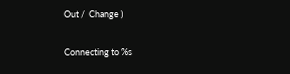Out /  Change )

Connecting to %s